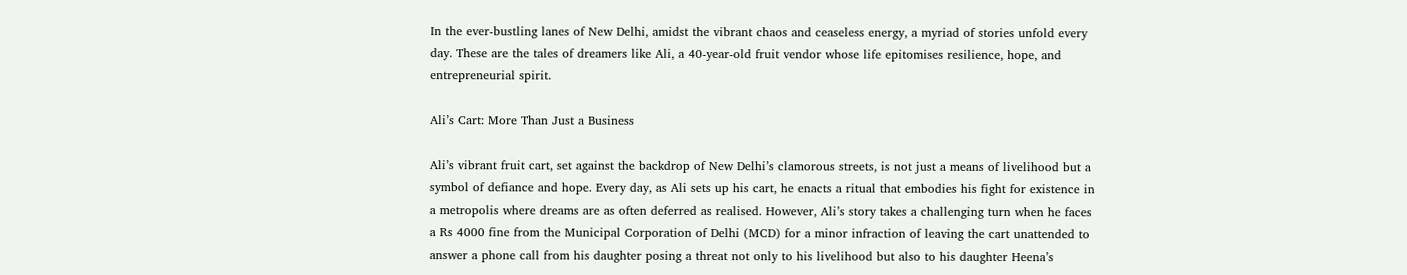In the ever-bustling lanes of New Delhi, amidst the vibrant chaos and ceaseless energy, a myriad of stories unfold every day. These are the tales of dreamers like Ali, a 40-year-old fruit vendor whose life epitomises resilience, hope, and entrepreneurial spirit.

Ali’s Cart: More Than Just a Business

Ali’s vibrant fruit cart, set against the backdrop of New Delhi’s clamorous streets, is not just a means of livelihood but a symbol of defiance and hope. Every day, as Ali sets up his cart, he enacts a ritual that embodies his fight for existence in a metropolis where dreams are as often deferred as realised. However, Ali’s story takes a challenging turn when he faces a Rs 4000 fine from the Municipal Corporation of Delhi (MCD) for a minor infraction of leaving the cart unattended to answer a phone call from his daughter posing a threat not only to his livelihood but also to his daughter Heena’s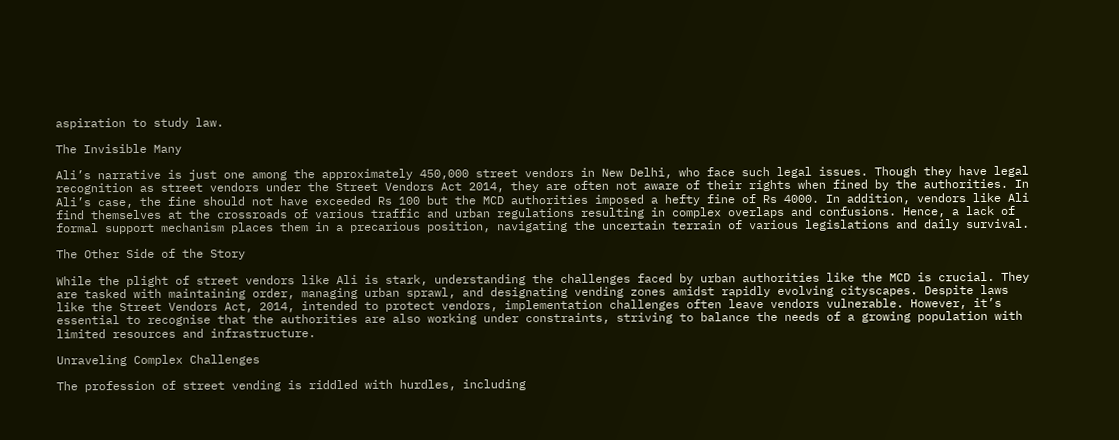aspiration to study law.

The Invisible Many

Ali’s narrative is just one among the approximately 450,000 street vendors in New Delhi, who face such legal issues. Though they have legal recognition as street vendors under the Street Vendors Act 2014, they are often not aware of their rights when fined by the authorities. In Ali’s case, the fine should not have exceeded Rs 100 but the MCD authorities imposed a hefty fine of Rs 4000. In addition, vendors like Ali find themselves at the crossroads of various traffic and urban regulations resulting in complex overlaps and confusions. Hence, a lack of formal support mechanism places them in a precarious position, navigating the uncertain terrain of various legislations and daily survival.

The Other Side of the Story

While the plight of street vendors like Ali is stark, understanding the challenges faced by urban authorities like the MCD is crucial. They are tasked with maintaining order, managing urban sprawl, and designating vending zones amidst rapidly evolving cityscapes. Despite laws like the Street Vendors Act, 2014, intended to protect vendors, implementation challenges often leave vendors vulnerable. However, it’s essential to recognise that the authorities are also working under constraints, striving to balance the needs of a growing population with limited resources and infrastructure.

Unraveling Complex Challenges

The profession of street vending is riddled with hurdles, including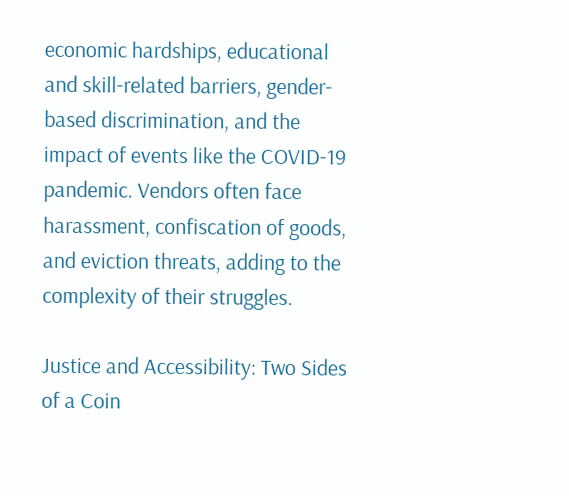economic hardships, educational and skill-related barriers, gender-based discrimination, and the impact of events like the COVID-19 pandemic. Vendors often face harassment, confiscation of goods, and eviction threats, adding to the complexity of their struggles.

Justice and Accessibility: Two Sides of a Coin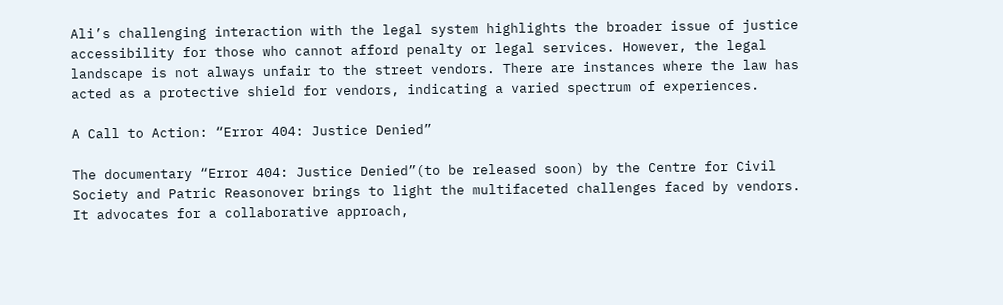Ali’s challenging interaction with the legal system highlights the broader issue of justice accessibility for those who cannot afford penalty or legal services. However, the legal landscape is not always unfair to the street vendors. There are instances where the law has acted as a protective shield for vendors, indicating a varied spectrum of experiences.

A Call to Action: “Error 404: Justice Denied”

The documentary “Error 404: Justice Denied”(to be released soon) by the Centre for Civil Society and Patric Reasonover brings to light the multifaceted challenges faced by vendors. It advocates for a collaborative approach,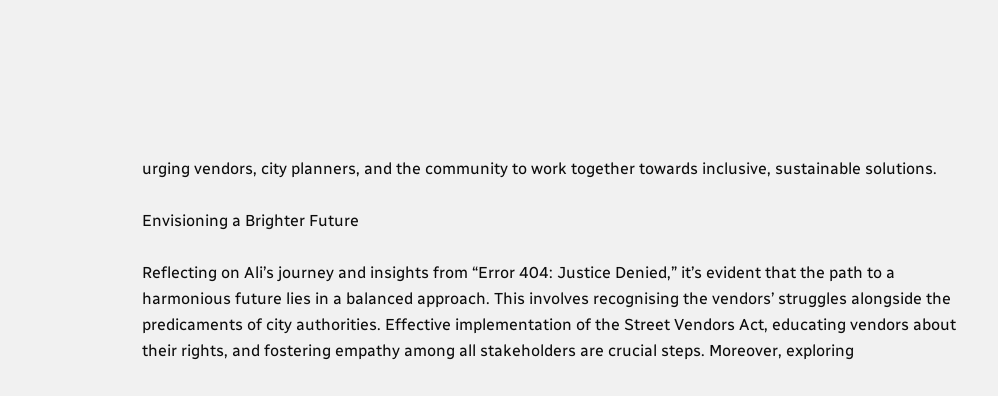urging vendors, city planners, and the community to work together towards inclusive, sustainable solutions.

Envisioning a Brighter Future

Reflecting on Ali’s journey and insights from “Error 404: Justice Denied,” it’s evident that the path to a harmonious future lies in a balanced approach. This involves recognising the vendors’ struggles alongside the predicaments of city authorities. Effective implementation of the Street Vendors Act, educating vendors about their rights, and fostering empathy among all stakeholders are crucial steps. Moreover, exploring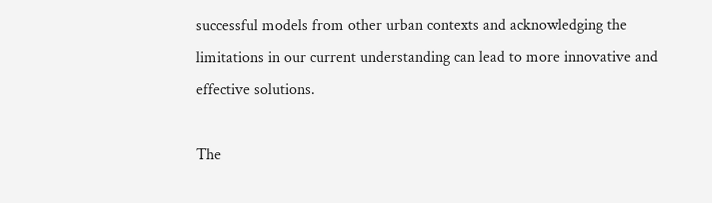successful models from other urban contexts and acknowledging the limitations in our current understanding can lead to more innovative and effective solutions.

The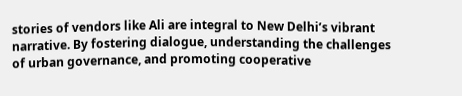stories of vendors like Ali are integral to New Delhi’s vibrant narrative. By fostering dialogue, understanding the challenges of urban governance, and promoting cooperative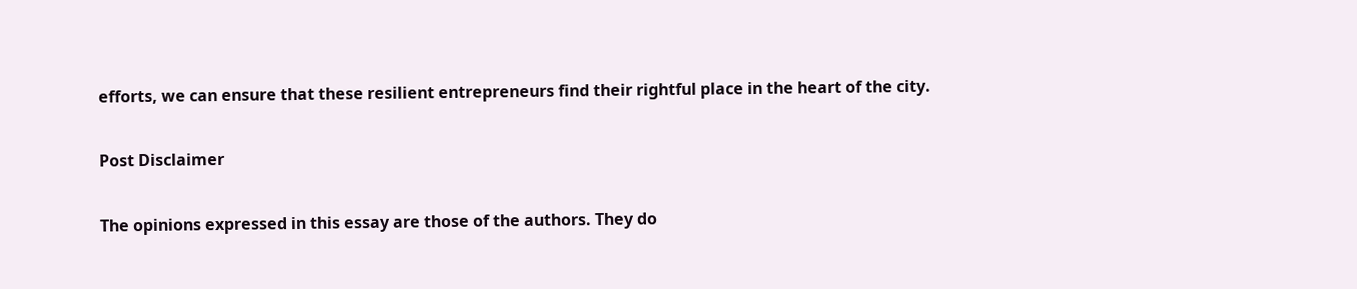efforts, we can ensure that these resilient entrepreneurs find their rightful place in the heart of the city.

Post Disclaimer

The opinions expressed in this essay are those of the authors. They do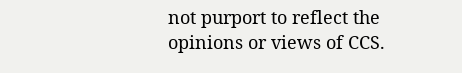not purport to reflect the opinions or views of CCS.